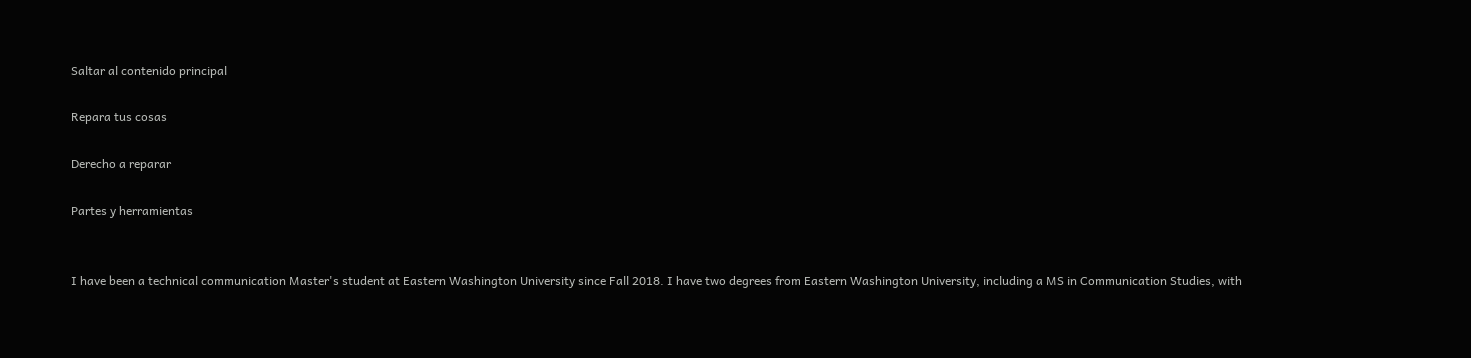Saltar al contenido principal

Repara tus cosas

Derecho a reparar

Partes y herramientas


I have been a technical communication Master's student at Eastern Washington University since Fall 2018. I have two degrees from Eastern Washington University, including a MS in Communication Studies, with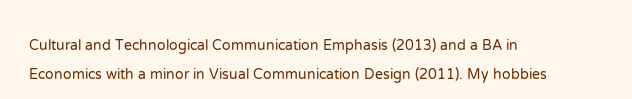Cultural and Technological Communication Emphasis (2013) and a BA in Economics with a minor in Visual Communication Design (2011). My hobbies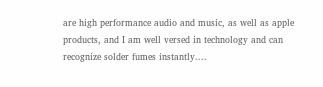are high performance audio and music, as well as apple products, and I am well versed in technology and can recognize solder fumes instantly....